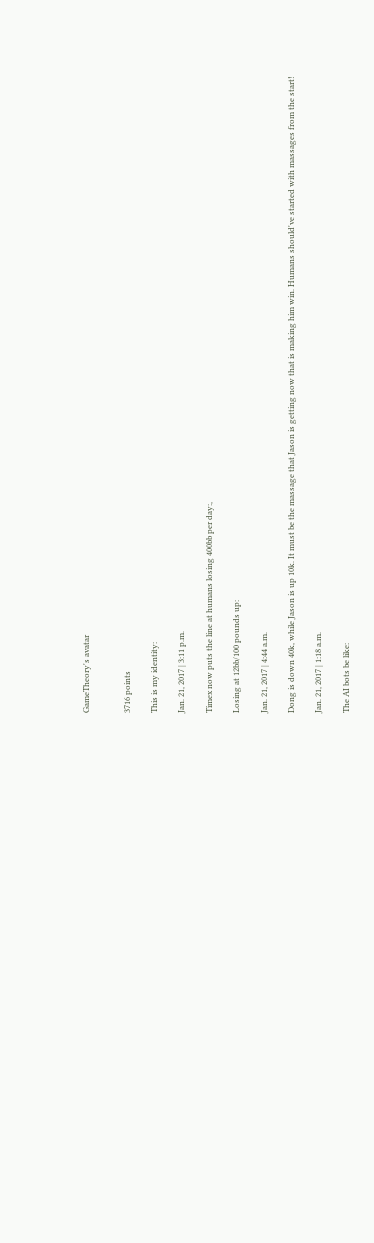GameTheory's avatar


3716 points

This is my identity:

Jan. 21, 2017 | 3:11 p.m.

Timex now puts the line at humans losing 400bb per day:,

Losing at 12bb/100 pounds up:

Jan. 21, 2017 | 4:44 a.m.

Dong is down 40k, while Jason is up 10k. It must be the massage that Jason is getting now that is making him win. Humans should've started with massages from the start!

Jan. 21, 2017 | 1:18 a.m.

The AI bots be like: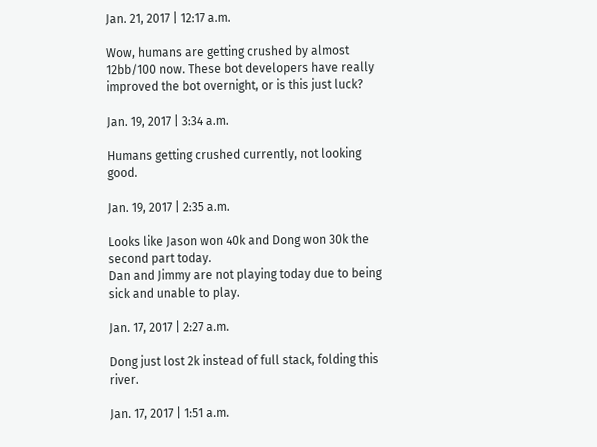Jan. 21, 2017 | 12:17 a.m.

Wow, humans are getting crushed by almost 12bb/100 now. These bot developers have really improved the bot overnight, or is this just luck?

Jan. 19, 2017 | 3:34 a.m.

Humans getting crushed currently, not looking good.

Jan. 19, 2017 | 2:35 a.m.

Looks like Jason won 40k and Dong won 30k the second part today.
Dan and Jimmy are not playing today due to being sick and unable to play.

Jan. 17, 2017 | 2:27 a.m.

Dong just lost 2k instead of full stack, folding this river.

Jan. 17, 2017 | 1:51 a.m.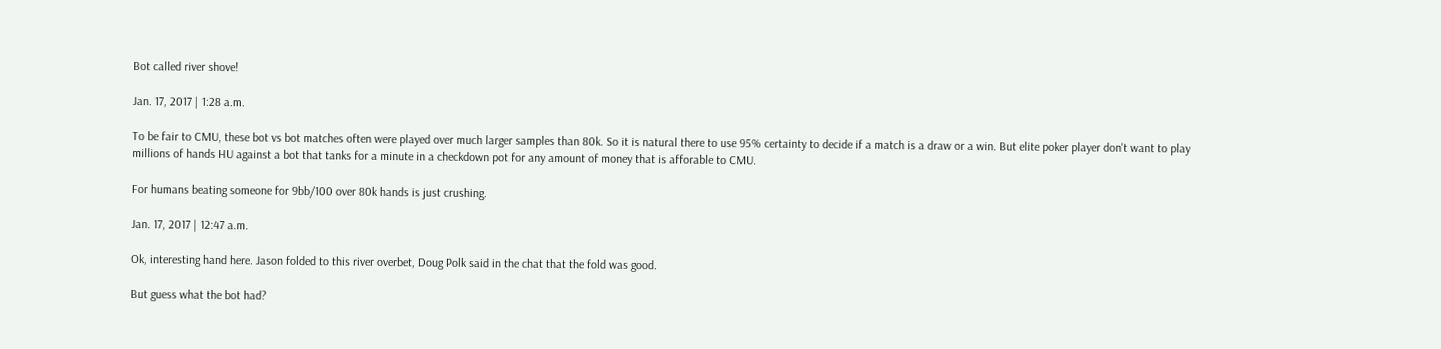Bot called river shove!

Jan. 17, 2017 | 1:28 a.m.

To be fair to CMU, these bot vs bot matches often were played over much larger samples than 80k. So it is natural there to use 95% certainty to decide if a match is a draw or a win. But elite poker player don't want to play millions of hands HU against a bot that tanks for a minute in a checkdown pot for any amount of money that is afforable to CMU.

For humans beating someone for 9bb/100 over 80k hands is just crushing.

Jan. 17, 2017 | 12:47 a.m.

Ok, interesting hand here. Jason folded to this river overbet, Doug Polk said in the chat that the fold was good.

But guess what the bot had?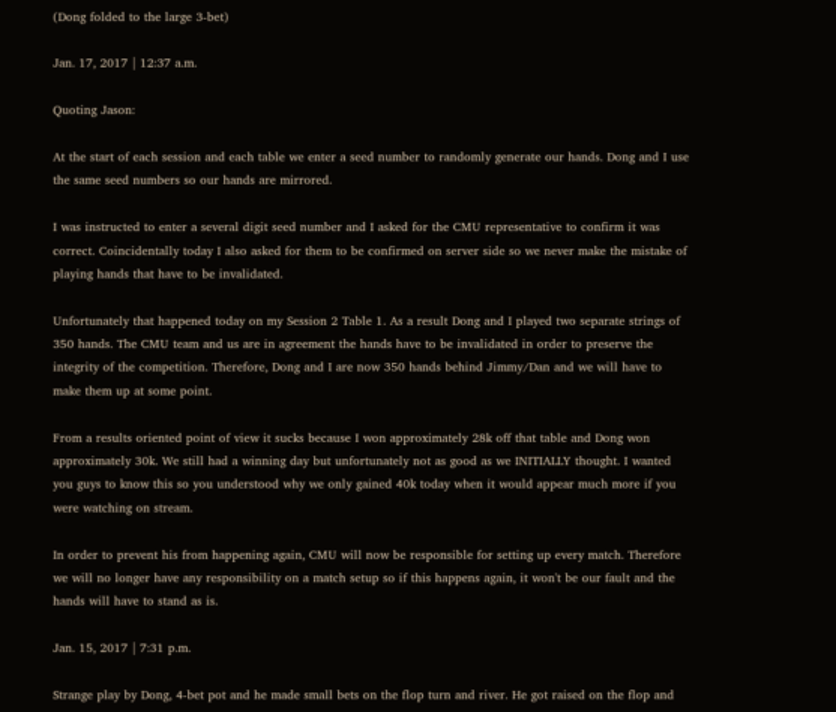(Dong folded to the large 3-bet)

Jan. 17, 2017 | 12:37 a.m.

Quoting Jason:

At the start of each session and each table we enter a seed number to randomly generate our hands. Dong and I use the same seed numbers so our hands are mirrored.

I was instructed to enter a several digit seed number and I asked for the CMU representative to confirm it was correct. Coincidentally today I also asked for them to be confirmed on server side so we never make the mistake of playing hands that have to be invalidated.

Unfortunately that happened today on my Session 2 Table 1. As a result Dong and I played two separate strings of 350 hands. The CMU team and us are in agreement the hands have to be invalidated in order to preserve the integrity of the competition. Therefore, Dong and I are now 350 hands behind Jimmy/Dan and we will have to make them up at some point.

From a results oriented point of view it sucks because I won approximately 28k off that table and Dong won approximately 30k. We still had a winning day but unfortunately not as good as we INITIALLY thought. I wanted you guys to know this so you understood why we only gained 40k today when it would appear much more if you were watching on stream.

In order to prevent his from happening again, CMU will now be responsible for setting up every match. Therefore we will no longer have any responsibility on a match setup so if this happens again, it won't be our fault and the hands will have to stand as is.

Jan. 15, 2017 | 7:31 p.m.

Strange play by Dong, 4-bet pot and he made small bets on the flop turn and river. He got raised on the flop and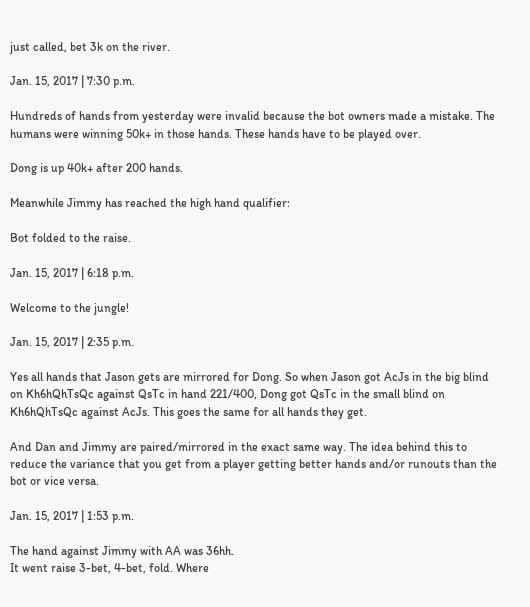just called, bet 3k on the river.

Jan. 15, 2017 | 7:30 p.m.

Hundreds of hands from yesterday were invalid because the bot owners made a mistake. The humans were winning 50k+ in those hands. These hands have to be played over.

Dong is up 40k+ after 200 hands.

Meanwhile Jimmy has reached the high hand qualifier:

Bot folded to the raise.

Jan. 15, 2017 | 6:18 p.m.

Welcome to the jungle!

Jan. 15, 2017 | 2:35 p.m.

Yes all hands that Jason gets are mirrored for Dong. So when Jason got AcJs in the big blind on Kh6hQhTsQc against QsTc in hand 221/400, Dong got QsTc in the small blind on Kh6hQhTsQc against AcJs. This goes the same for all hands they get.

And Dan and Jimmy are paired/mirrored in the exact same way. The idea behind this to reduce the variance that you get from a player getting better hands and/or runouts than the bot or vice versa.

Jan. 15, 2017 | 1:53 p.m.

The hand against Jimmy with AA was 36hh.
It went raise 3-bet, 4-bet, fold. Where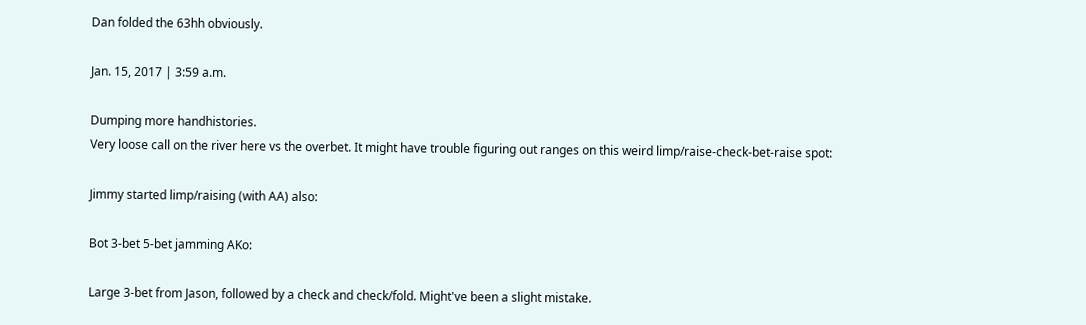Dan folded the 63hh obviously.

Jan. 15, 2017 | 3:59 a.m.

Dumping more handhistories.
Very loose call on the river here vs the overbet. It might have trouble figuring out ranges on this weird limp/raise-check-bet-raise spot:

Jimmy started limp/raising (with AA) also:

Bot 3-bet 5-bet jamming AKo:

Large 3-bet from Jason, followed by a check and check/fold. Might've been a slight mistake.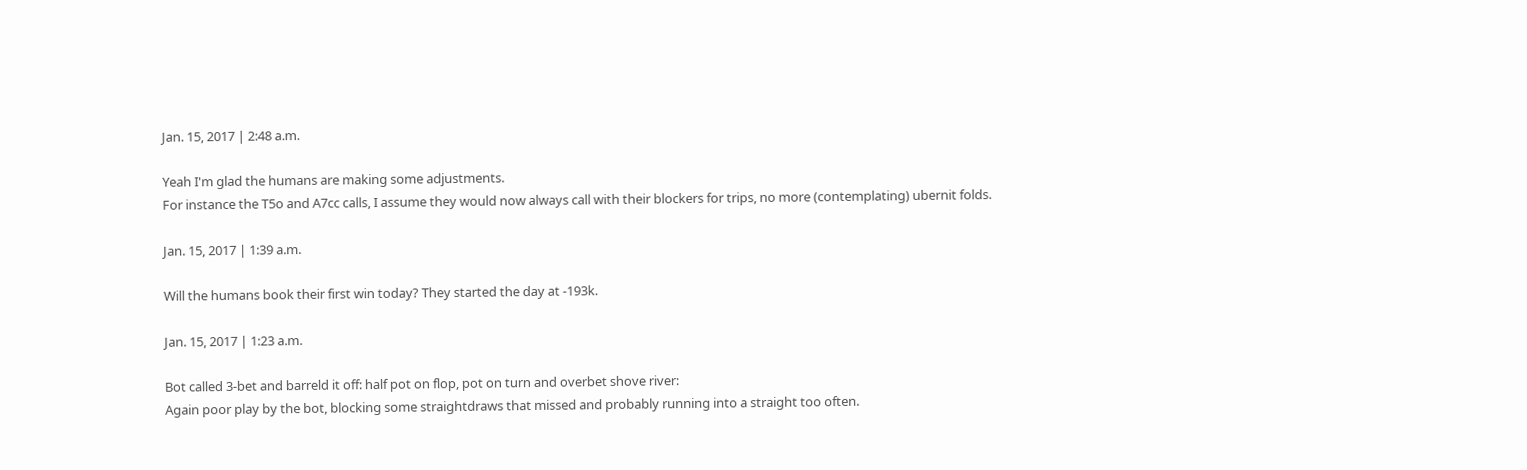Jan. 15, 2017 | 2:48 a.m.

Yeah I'm glad the humans are making some adjustments.
For instance the T5o and A7cc calls, I assume they would now always call with their blockers for trips, no more (contemplating) ubernit folds.

Jan. 15, 2017 | 1:39 a.m.

Will the humans book their first win today? They started the day at -193k.

Jan. 15, 2017 | 1:23 a.m.

Bot called 3-bet and barreld it off: half pot on flop, pot on turn and overbet shove river:
Again poor play by the bot, blocking some straightdraws that missed and probably running into a straight too often.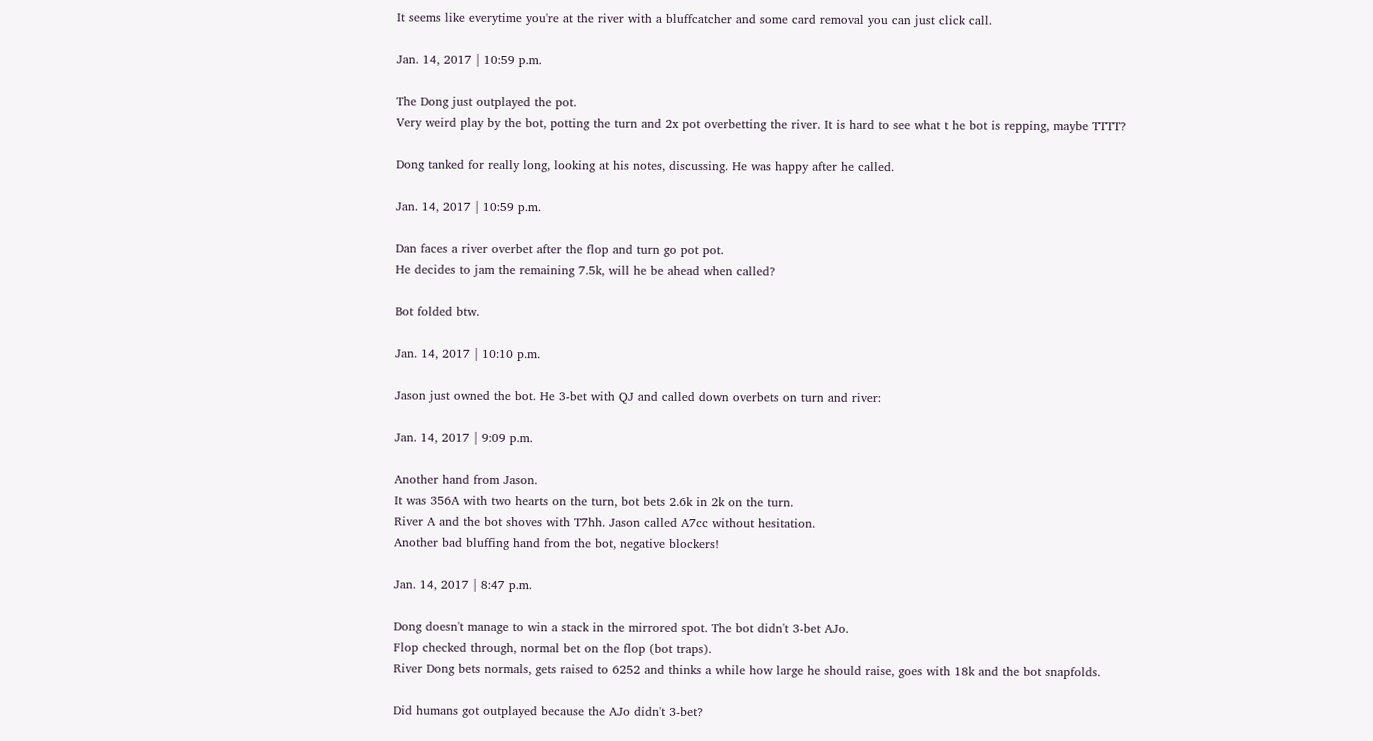It seems like everytime you're at the river with a bluffcatcher and some card removal you can just click call.

Jan. 14, 2017 | 10:59 p.m.

The Dong just outplayed the pot.
Very weird play by the bot, potting the turn and 2x pot overbetting the river. It is hard to see what t he bot is repping, maybe TTTT?

Dong tanked for really long, looking at his notes, discussing. He was happy after he called.

Jan. 14, 2017 | 10:59 p.m.

Dan faces a river overbet after the flop and turn go pot pot.
He decides to jam the remaining 7.5k, will he be ahead when called?

Bot folded btw.

Jan. 14, 2017 | 10:10 p.m.

Jason just owned the bot. He 3-bet with QJ and called down overbets on turn and river:

Jan. 14, 2017 | 9:09 p.m.

Another hand from Jason.
It was 356A with two hearts on the turn, bot bets 2.6k in 2k on the turn.
River A and the bot shoves with T7hh. Jason called A7cc without hesitation.
Another bad bluffing hand from the bot, negative blockers!

Jan. 14, 2017 | 8:47 p.m.

Dong doesn't manage to win a stack in the mirrored spot. The bot didn't 3-bet AJo.
Flop checked through, normal bet on the flop (bot traps).
River Dong bets normals, gets raised to 6252 and thinks a while how large he should raise, goes with 18k and the bot snapfolds.

Did humans got outplayed because the AJo didn't 3-bet?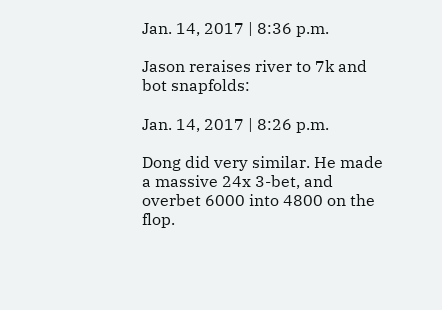Jan. 14, 2017 | 8:36 p.m.

Jason reraises river to 7k and bot snapfolds:

Jan. 14, 2017 | 8:26 p.m.

Dong did very similar. He made a massive 24x 3-bet, and overbet 6000 into 4800 on the flop.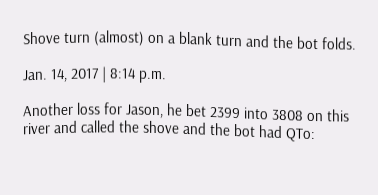Shove turn (almost) on a blank turn and the bot folds.

Jan. 14, 2017 | 8:14 p.m.

Another loss for Jason, he bet 2399 into 3808 on this river and called the shove and the bot had QTo: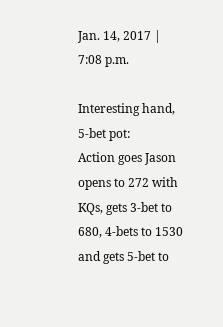Jan. 14, 2017 | 7:08 p.m.

Interesting hand, 5-bet pot:
Action goes Jason opens to 272 with KQs, gets 3-bet to 680, 4-bets to 1530 and gets 5-bet to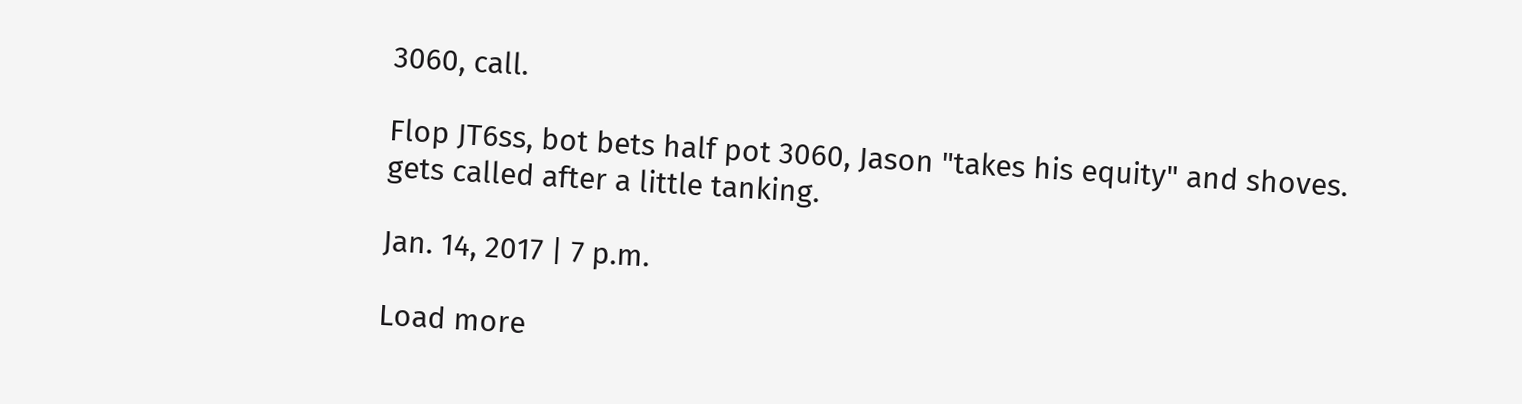3060, call.

Flop JT6ss, bot bets half pot 3060, Jason "takes his equity" and shoves. gets called after a little tanking.

Jan. 14, 2017 | 7 p.m.

Load more